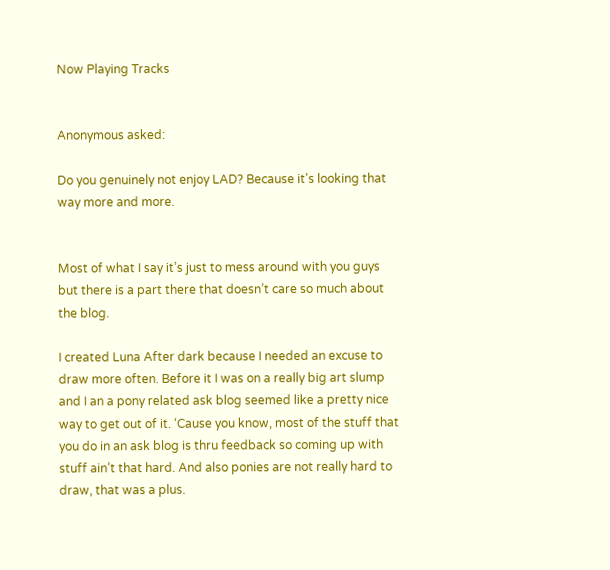Now Playing Tracks


Anonymous asked:

Do you genuinely not enjoy LAD? Because it's looking that way more and more.


Most of what I say it’s just to mess around with you guys but there is a part there that doesn’t care so much about the blog.

I created Luna After dark because I needed an excuse to draw more often. Before it I was on a really big art slump and I an a pony related ask blog seemed like a pretty nice way to get out of it. ‘Cause you know, most of the stuff that you do in an ask blog is thru feedback so coming up with stuff ain’t that hard. And also ponies are not really hard to draw, that was a plus.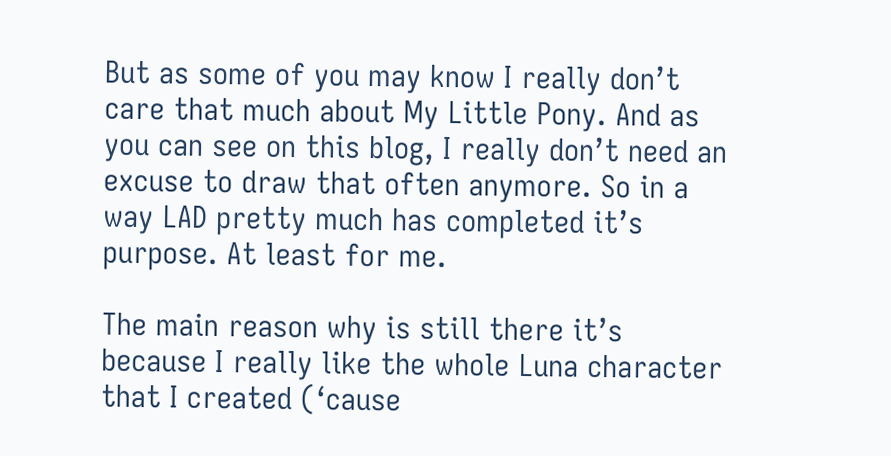But as some of you may know I really don’t care that much about My Little Pony. And as you can see on this blog, I really don’t need an excuse to draw that often anymore. So in a way LAD pretty much has completed it’s purpose. At least for me.

The main reason why is still there it’s because I really like the whole Luna character that I created (‘cause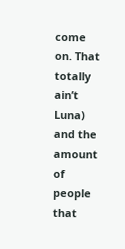come on. That totally ain’t Luna) and the amount of people that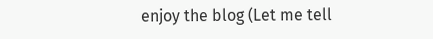enjoy the blog (Let me tell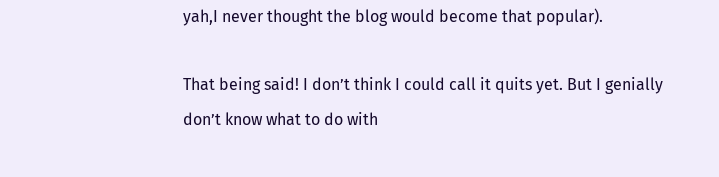yah,I never thought the blog would become that popular).

That being said! I don’t think I could call it quits yet. But I genially don’t know what to do with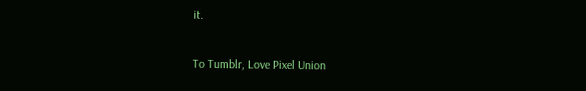it.


To Tumblr, Love Pixel Union